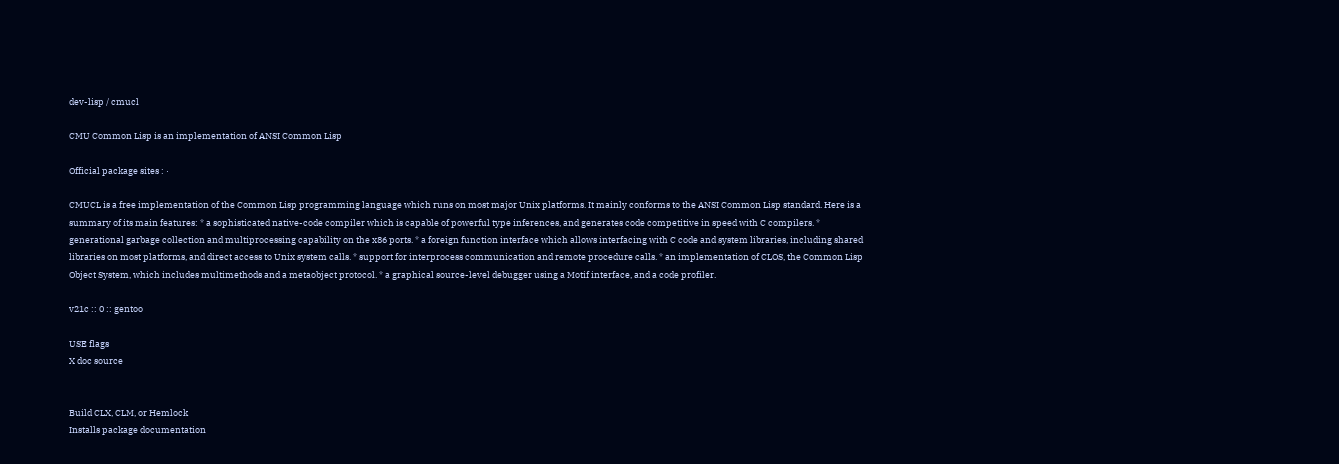dev-lisp / cmucl

CMU Common Lisp is an implementation of ANSI Common Lisp

Official package sites : ·

CMUCL is a free implementation of the Common Lisp programming language which runs on most major Unix platforms. It mainly conforms to the ANSI Common Lisp standard. Here is a summary of its main features: * a sophisticated native-code compiler which is capable of powerful type inferences, and generates code competitive in speed with C compilers. * generational garbage collection and multiprocessing capability on the x86 ports. * a foreign function interface which allows interfacing with C code and system libraries, including shared libraries on most platforms, and direct access to Unix system calls. * support for interprocess communication and remote procedure calls. * an implementation of CLOS, the Common Lisp Object System, which includes multimethods and a metaobject protocol. * a graphical source-level debugger using a Motif interface, and a code profiler.

v21c :: 0 :: gentoo

USE flags
X doc source


Build CLX, CLM, or Hemlock
Installs package documentation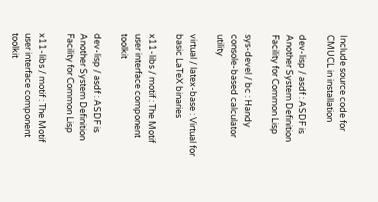Include source code for CMUCL in installation

dev-lisp / asdf : ASDF is Another System Definition Facility for Common Lisp

sys-devel / bc : Handy console-based calculator utility

virtual / latex-base : Virtual for basic LaTeX binaries

x11-libs / motif : The Motif user interface component toolkit

dev-lisp / asdf : ASDF is Another System Definition Facility for Common Lisp

x11-libs / motif : The Motif user interface component toolkit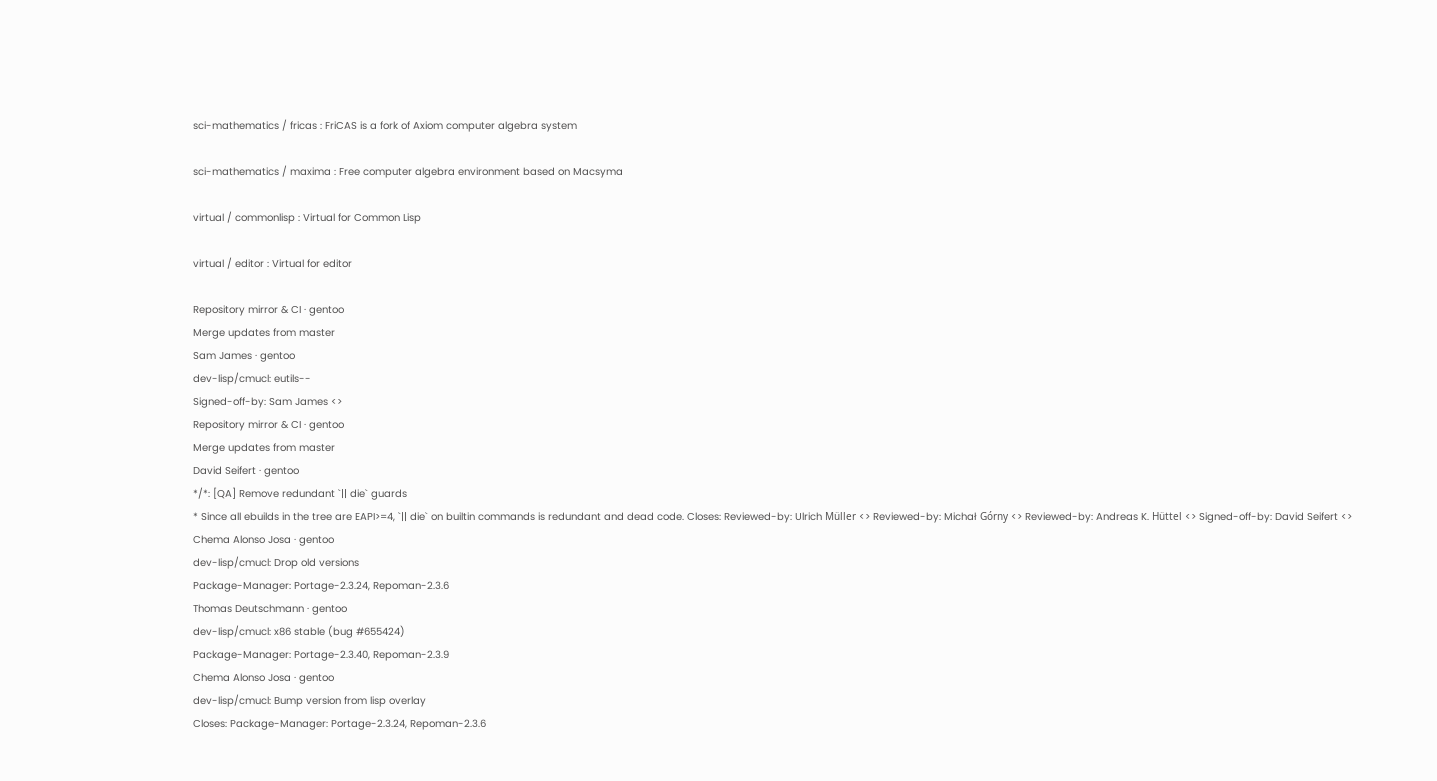sci-mathematics / fricas : FriCAS is a fork of Axiom computer algebra system

sci-mathematics / maxima : Free computer algebra environment based on Macsyma

virtual / commonlisp : Virtual for Common Lisp

virtual / editor : Virtual for editor

Repository mirror & CI · gentoo
Merge updates from master
Sam James · gentoo
dev-lisp/cmucl: eutils--
Signed-off-by: Sam James <>
Repository mirror & CI · gentoo
Merge updates from master
David Seifert · gentoo
*/*: [QA] Remove redundant `|| die` guards
* Since all ebuilds in the tree are EAPI>=4, `|| die` on builtin commands is redundant and dead code. Closes: Reviewed-by: Ulrich Müller <> Reviewed-by: Michał Górny <> Reviewed-by: Andreas K. Hüttel <> Signed-off-by: David Seifert <>
Chema Alonso Josa · gentoo
dev-lisp/cmucl: Drop old versions
Package-Manager: Portage-2.3.24, Repoman-2.3.6
Thomas Deutschmann · gentoo
dev-lisp/cmucl: x86 stable (bug #655424)
Package-Manager: Portage-2.3.40, Repoman-2.3.9
Chema Alonso Josa · gentoo
dev-lisp/cmucl: Bump version from lisp overlay
Closes: Package-Manager: Portage-2.3.24, Repoman-2.3.6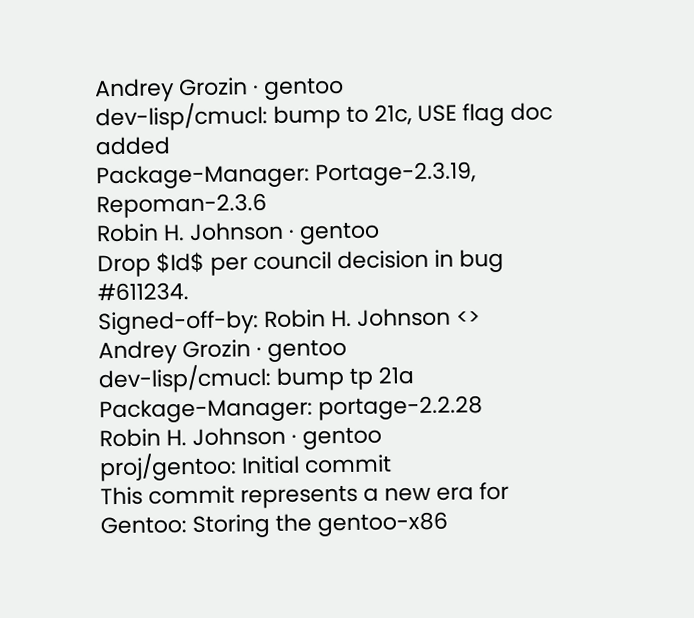Andrey Grozin · gentoo
dev-lisp/cmucl: bump to 21c, USE flag doc added
Package-Manager: Portage-2.3.19, Repoman-2.3.6
Robin H. Johnson · gentoo
Drop $Id$ per council decision in bug #611234.
Signed-off-by: Robin H. Johnson <>
Andrey Grozin · gentoo
dev-lisp/cmucl: bump tp 21a
Package-Manager: portage-2.2.28
Robin H. Johnson · gentoo
proj/gentoo: Initial commit
This commit represents a new era for Gentoo: Storing the gentoo-x86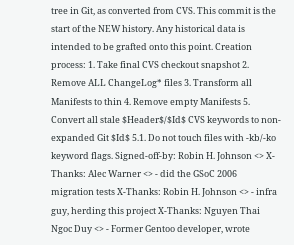tree in Git, as converted from CVS. This commit is the start of the NEW history. Any historical data is intended to be grafted onto this point. Creation process: 1. Take final CVS checkout snapshot 2. Remove ALL ChangeLog* files 3. Transform all Manifests to thin 4. Remove empty Manifests 5. Convert all stale $Header$/$Id$ CVS keywords to non-expanded Git $Id$ 5.1. Do not touch files with -kb/-ko keyword flags. Signed-off-by: Robin H. Johnson <> X-Thanks: Alec Warner <> - did the GSoC 2006 migration tests X-Thanks: Robin H. Johnson <> - infra guy, herding this project X-Thanks: Nguyen Thai Ngoc Duy <> - Former Gentoo developer, wrote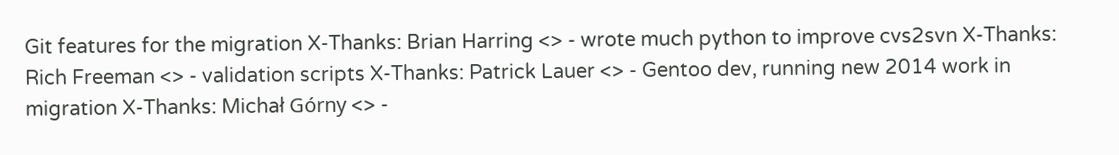Git features for the migration X-Thanks: Brian Harring <> - wrote much python to improve cvs2svn X-Thanks: Rich Freeman <> - validation scripts X-Thanks: Patrick Lauer <> - Gentoo dev, running new 2014 work in migration X-Thanks: Michał Górny <> -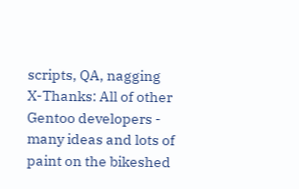scripts, QA, nagging X-Thanks: All of other Gentoo developers - many ideas and lots of paint on the bikeshed